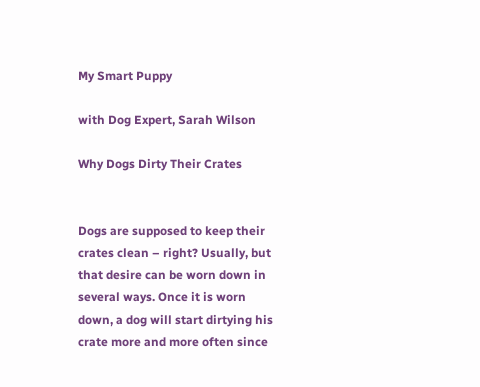My Smart Puppy

with Dog Expert, Sarah Wilson

Why Dogs Dirty Their Crates


Dogs are supposed to keep their crates clean – right? Usually, but that desire can be worn down in several ways. Once it is worn down, a dog will start dirtying his crate more and more often since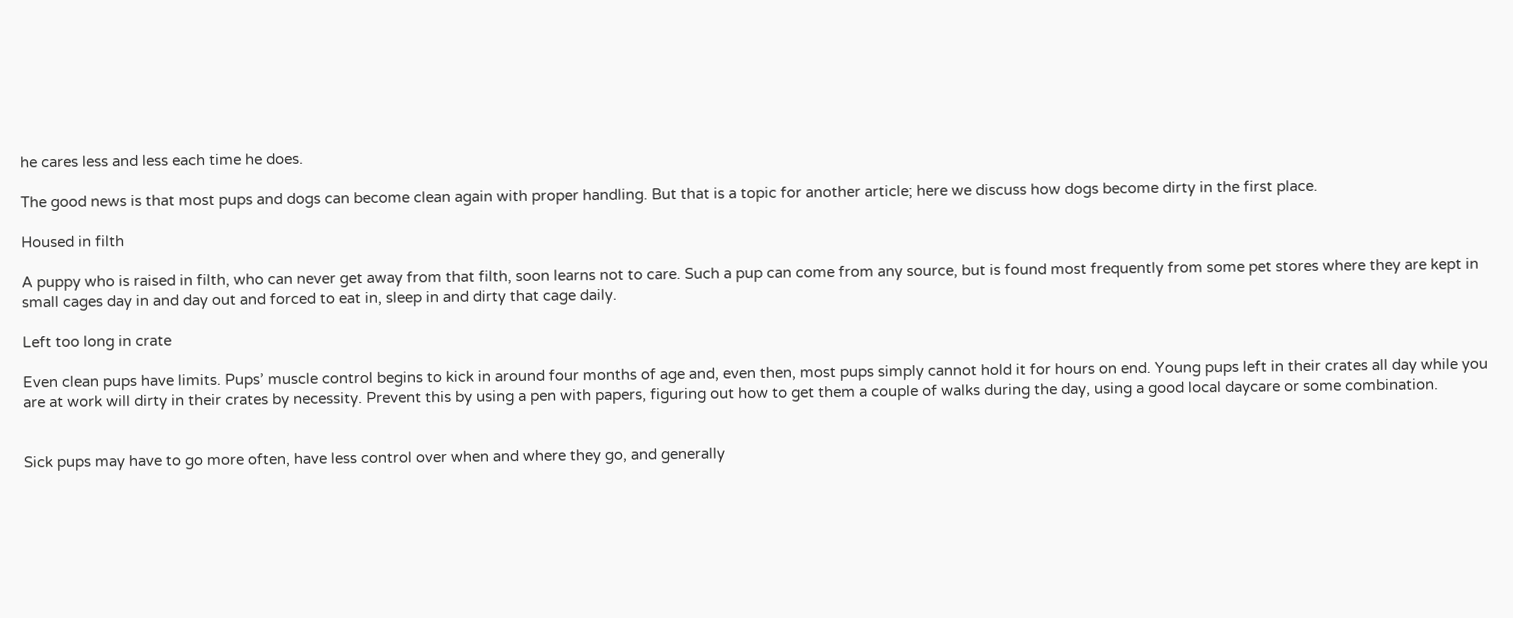he cares less and less each time he does.

The good news is that most pups and dogs can become clean again with proper handling. But that is a topic for another article; here we discuss how dogs become dirty in the first place.

Housed in filth

A puppy who is raised in filth, who can never get away from that filth, soon learns not to care. Such a pup can come from any source, but is found most frequently from some pet stores where they are kept in small cages day in and day out and forced to eat in, sleep in and dirty that cage daily.

Left too long in crate

Even clean pups have limits. Pups’ muscle control begins to kick in around four months of age and, even then, most pups simply cannot hold it for hours on end. Young pups left in their crates all day while you are at work will dirty in their crates by necessity. Prevent this by using a pen with papers, figuring out how to get them a couple of walks during the day, using a good local daycare or some combination.


Sick pups may have to go more often, have less control over when and where they go, and generally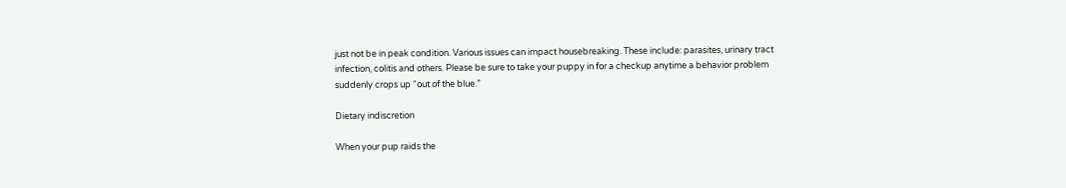just not be in peak condition. Various issues can impact housebreaking. These include: parasites, urinary tract infection, colitis and others. Please be sure to take your puppy in for a checkup anytime a behavior problem suddenly crops up “out of the blue.”

Dietary indiscretion

When your pup raids the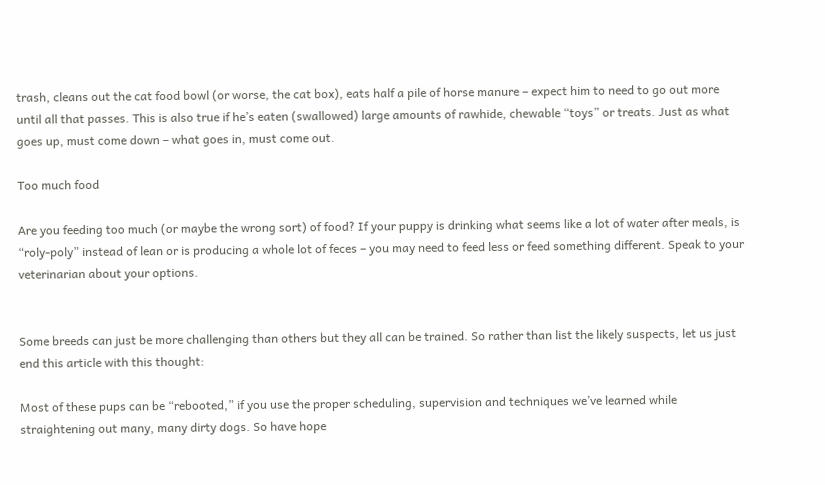trash, cleans out the cat food bowl (or worse, the cat box), eats half a pile of horse manure – expect him to need to go out more until all that passes. This is also true if he’s eaten (swallowed) large amounts of rawhide, chewable “toys” or treats. Just as what goes up, must come down – what goes in, must come out.

Too much food

Are you feeding too much (or maybe the wrong sort) of food? If your puppy is drinking what seems like a lot of water after meals, is “roly-poly” instead of lean or is producing a whole lot of feces – you may need to feed less or feed something different. Speak to your veterinarian about your options.


Some breeds can just be more challenging than others but they all can be trained. So rather than list the likely suspects, let us just end this article with this thought:

Most of these pups can be “rebooted,” if you use the proper scheduling, supervision and techniques we’ve learned while straightening out many, many dirty dogs. So have hope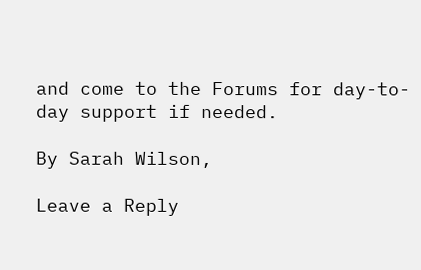and come to the Forums for day-to-day support if needed.

By Sarah Wilson,

Leave a Reply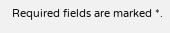Required fields are marked *.